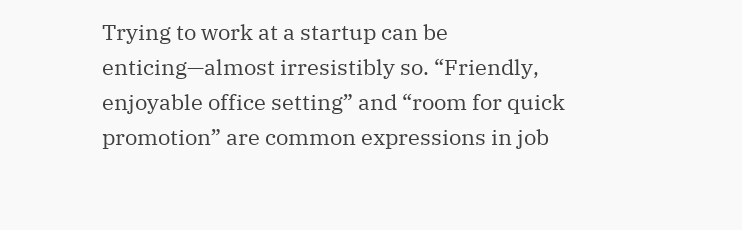Trying to work at a startup can be enticing—almost irresistibly so. “Friendly, enjoyable office setting” and “room for quick promotion” are common expressions in job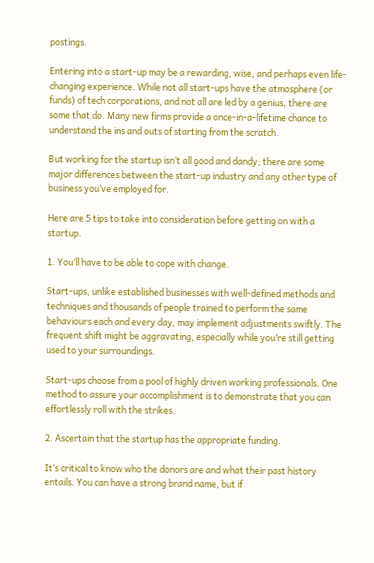postings.

Entering into a start-up may be a rewarding, wise, and perhaps even life-changing experience. While not all start-ups have the atmosphere (or funds) of tech corporations, and not all are led by a genius, there are some that do. Many new firms provide a once-in-a-lifetime chance to understand the ins and outs of starting from the scratch.

But working for the startup isn’t all good and dandy; there are some major differences between the start-up industry and any other type of business you’ve employed for.

Here are 5 tips to take into consideration before getting on with a startup.

1. You’ll have to be able to cope with change.

Start-ups, unlike established businesses with well-defined methods and techniques and thousands of people trained to perform the same behaviours each and every day, may implement adjustments swiftly. The frequent shift might be aggravating, especially while you’re still getting used to your surroundings.

Start-ups choose from a pool of highly driven working professionals. One method to assure your accomplishment is to demonstrate that you can effortlessly roll with the strikes.

2. Ascertain that the startup has the appropriate funding.

It’s critical to know who the donors are and what their past history entails. You can have a strong brand name, but if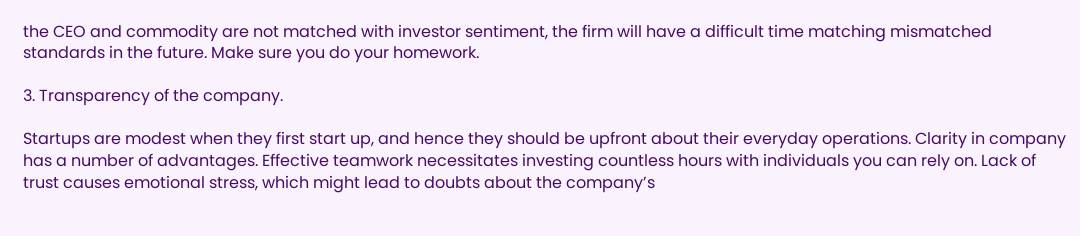the CEO and commodity are not matched with investor sentiment, the firm will have a difficult time matching mismatched standards in the future. Make sure you do your homework.

3. Transparency of the company.

Startups are modest when they first start up, and hence they should be upfront about their everyday operations. Clarity in company has a number of advantages. Effective teamwork necessitates investing countless hours with individuals you can rely on. Lack of trust causes emotional stress, which might lead to doubts about the company’s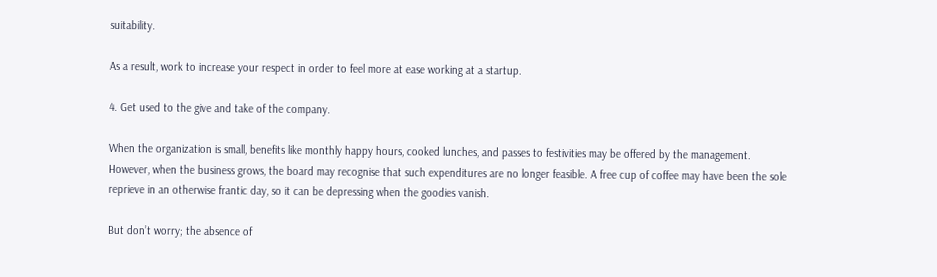suitability.

As a result, work to increase your respect in order to feel more at ease working at a startup.

4. Get used to the give and take of the company.

When the organization is small, benefits like monthly happy hours, cooked lunches, and passes to festivities may be offered by the management. However, when the business grows, the board may recognise that such expenditures are no longer feasible. A free cup of coffee may have been the sole reprieve in an otherwise frantic day, so it can be depressing when the goodies vanish.

But don’t worry; the absence of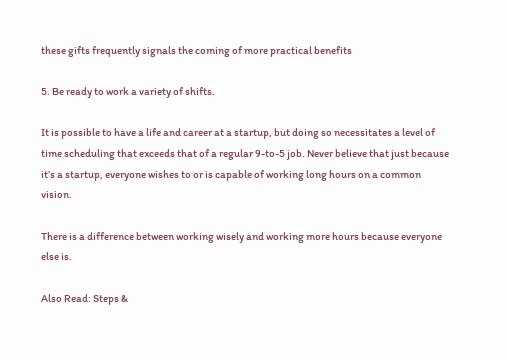these gifts frequently signals the coming of more practical benefits

5. Be ready to work a variety of shifts.

It is possible to have a life and career at a startup, but doing so necessitates a level of time scheduling that exceeds that of a regular 9-to-5 job. Never believe that just because it’s a startup, everyone wishes to or is capable of working long hours on a common vision.

There is a difference between working wisely and working more hours because everyone else is.

Also Read: Steps &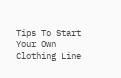Tips To Start Your Own Clothing Line